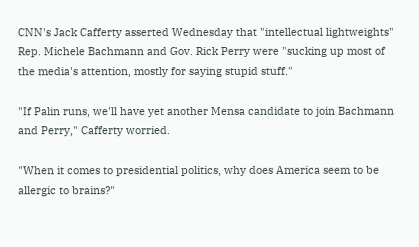CNN's Jack Cafferty asserted Wednesday that "intellectual lightweights" Rep. Michele Bachmann and Gov. Rick Perry were "sucking up most of the media's attention, mostly for saying stupid stuff."

"If Palin runs, we'll have yet another Mensa candidate to join Bachmann and Perry," Cafferty worried.

"When it comes to presidential politics, why does America seem to be allergic to brains?"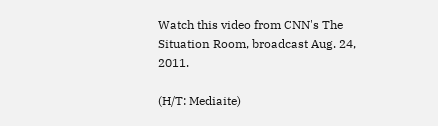Watch this video from CNN's The Situation Room, broadcast Aug. 24, 2011.

(H/T: Mediaite)